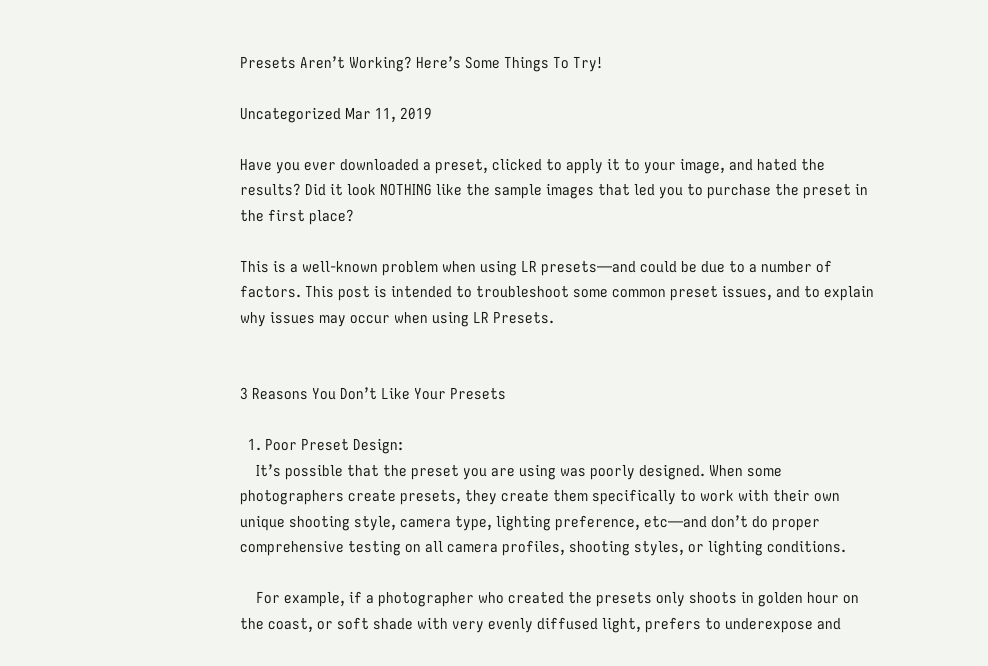Presets Aren’t Working? Here’s Some Things To Try!

Uncategorized Mar 11, 2019

Have you ever downloaded a preset, clicked to apply it to your image, and hated the results? Did it look NOTHING like the sample images that led you to purchase the preset in the first place?

This is a well-known problem when using LR presets—and could be due to a number of factors. This post is intended to troubleshoot some common preset issues, and to explain why issues may occur when using LR Presets.


3 Reasons You Don’t Like Your Presets

  1. Poor Preset Design:
    It’s possible that the preset you are using was poorly designed. When some photographers create presets, they create them specifically to work with their own unique shooting style, camera type, lighting preference, etc—and don’t do proper comprehensive testing on all camera profiles, shooting styles, or lighting conditions.

    For example, if a photographer who created the presets only shoots in golden hour on the coast, or soft shade with very evenly diffused light, prefers to underexpose and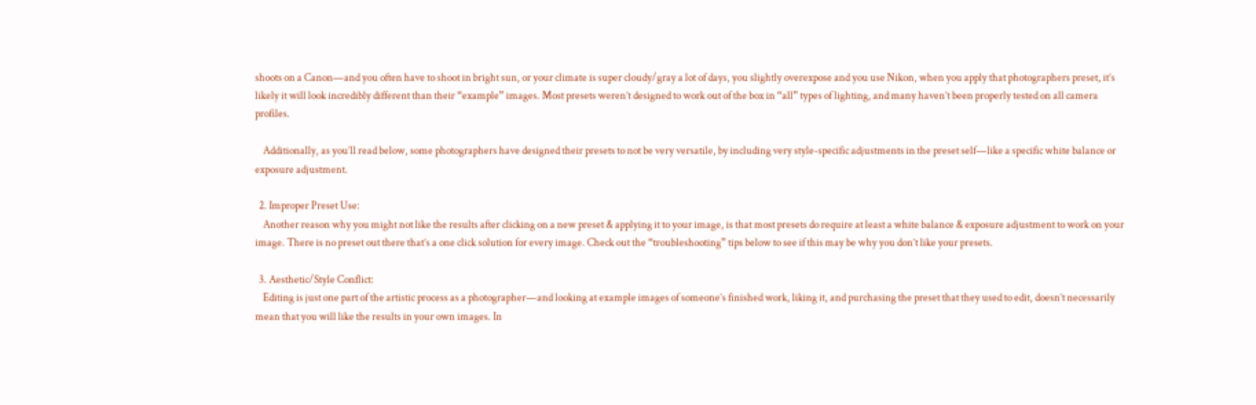shoots on a Canon—and you often have to shoot in bright sun, or your climate is super cloudy/gray a lot of days, you slightly overexpose and you use Nikon, when you apply that photographers preset, it’s likely it will look incredibly different than their “example” images. Most presets weren’t designed to work out of the box in “all” types of lighting, and many haven’t been properly tested on all camera profiles.

    Additionally, as you’ll read below, some photographers have designed their presets to not be very versatile, by including very style-specific adjustments in the preset self—like a specific white balance or exposure adjustment.

  2. Improper Preset Use:
    Another reason why you might not like the results after clicking on a new preset & applying it to your image, is that most presets do require at least a white balance & exposure adjustment to work on your image. There is no preset out there that’s a one click solution for every image. Check out the “troubleshooting” tips below to see if this may be why you don’t like your presets.

  3. Aesthetic/Style Conflict:
    Editing is just one part of the artistic process as a photographer—and looking at example images of someone’s finished work, liking it, and purchasing the preset that they used to edit, doesn’t necessarily mean that you will like the results in your own images. In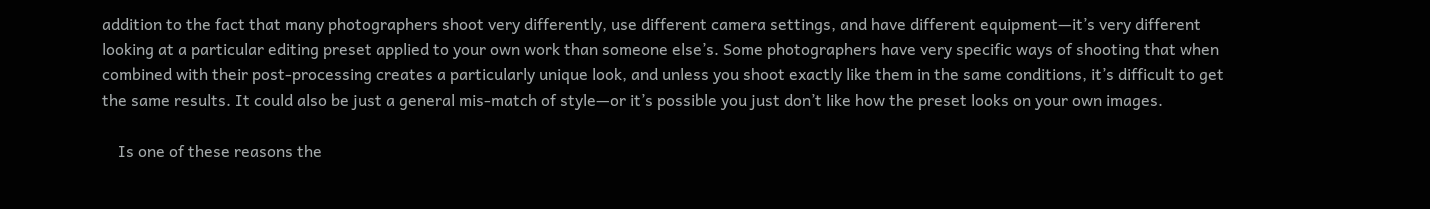addition to the fact that many photographers shoot very differently, use different camera settings, and have different equipment—it’s very different looking at a particular editing preset applied to your own work than someone else’s. Some photographers have very specific ways of shooting that when combined with their post-processing creates a particularly unique look, and unless you shoot exactly like them in the same conditions, it’s difficult to get the same results. It could also be just a general mis-match of style—or it’s possible you just don’t like how the preset looks on your own images.

    Is one of these reasons the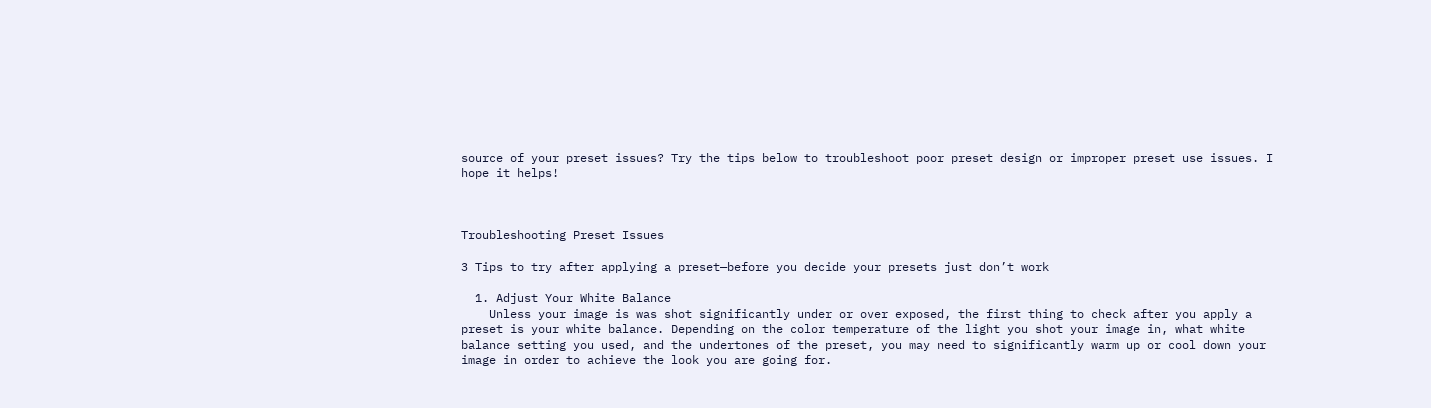source of your preset issues? Try the tips below to troubleshoot poor preset design or improper preset use issues. I hope it helps!



Troubleshooting Preset Issues

3 Tips to try after applying a preset—before you decide your presets just don’t work

  1. Adjust Your White Balance
    Unless your image is was shot significantly under or over exposed, the first thing to check after you apply a preset is your white balance. Depending on the color temperature of the light you shot your image in, what white balance setting you used, and the undertones of the preset, you may need to significantly warm up or cool down your image in order to achieve the look you are going for.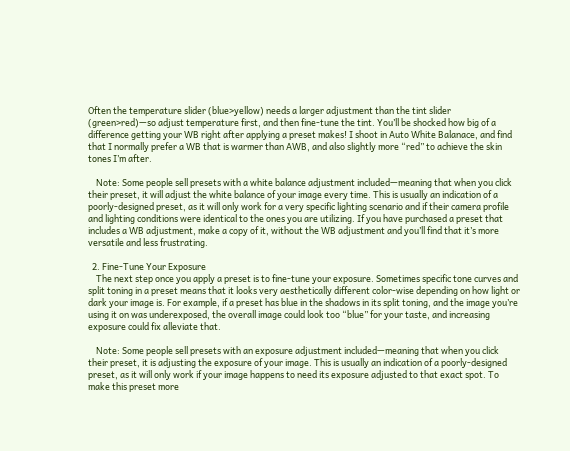Often the temperature slider (blue>yellow) needs a larger adjustment than the tint slider (green>red)—so adjust temperature first, and then fine-tune the tint. You’ll be shocked how big of a difference getting your WB right after applying a preset makes! I shoot in Auto White Balanace, and find that I normally prefer a WB that is warmer than AWB, and also slightly more “red” to achieve the skin tones I’m after.

    Note: Some people sell presets with a white balance adjustment included—meaning that when you click their preset, it will adjust the white balance of your image every time. This is usually an indication of a poorly-designed preset, as it will only work for a very specific lighting scenario and if their camera profile and lighting conditions were identical to the ones you are utilizing. If you have purchased a preset that includes a WB adjustment, make a copy of it, without the WB adjustment and you’ll find that it’s more versatile and less frustrating.

  2. Fine-Tune Your Exposure
    The next step once you apply a preset is to fine-tune your exposure. Sometimes specific tone curves and split toning in a preset means that it looks very aesthetically different color-wise depending on how light or dark your image is. For example, if a preset has blue in the shadows in its split toning, and the image you’re using it on was underexposed, the overall image could look too “blue” for your taste, and increasing exposure could fix alleviate that.

    Note: Some people sell presets with an exposure adjustment included—meaning that when you click their preset, it is adjusting the exposure of your image. This is usually an indication of a poorly-designed preset, as it will only work if your image happens to need its exposure adjusted to that exact spot. To make this preset more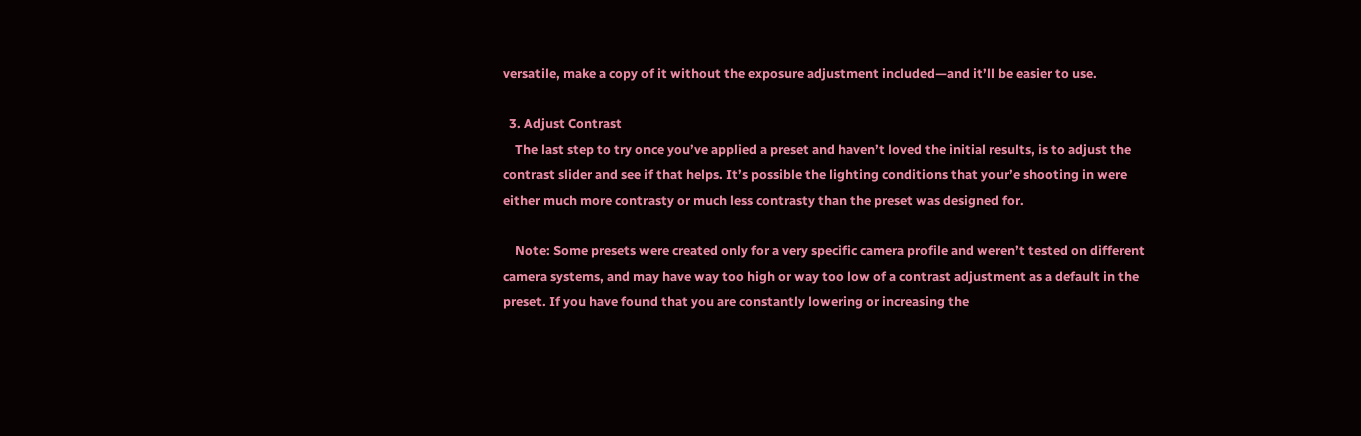versatile, make a copy of it without the exposure adjustment included—and it’ll be easier to use.

  3. Adjust Contrast
    The last step to try once you’ve applied a preset and haven’t loved the initial results, is to adjust the contrast slider and see if that helps. It’s possible the lighting conditions that your’e shooting in were either much more contrasty or much less contrasty than the preset was designed for.

    Note: Some presets were created only for a very specific camera profile and weren’t tested on different camera systems, and may have way too high or way too low of a contrast adjustment as a default in the preset. If you have found that you are constantly lowering or increasing the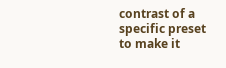contrast of a specific preset to make it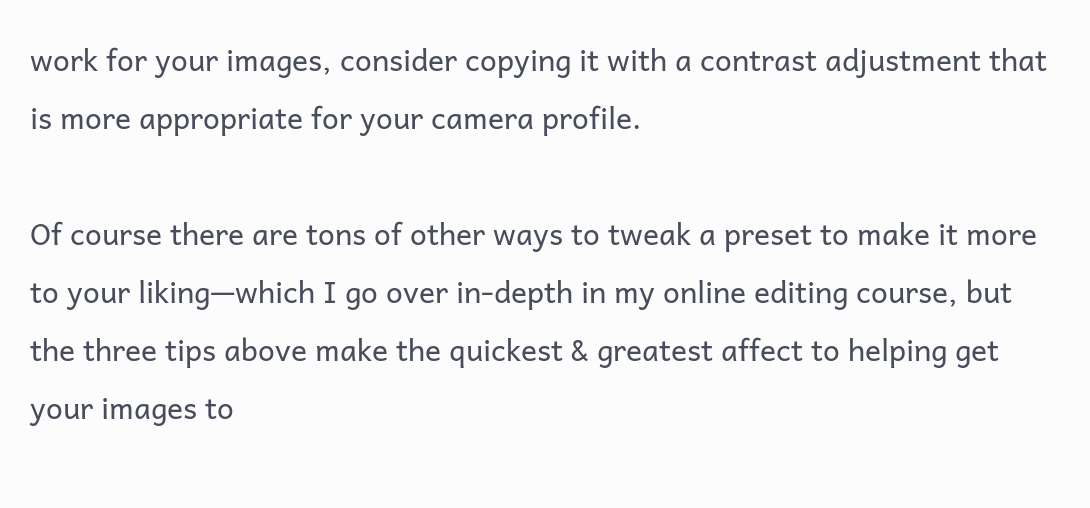work for your images, consider copying it with a contrast adjustment that is more appropriate for your camera profile.

Of course there are tons of other ways to tweak a preset to make it more to your liking—which I go over in-depth in my online editing course, but the three tips above make the quickest & greatest affect to helping get your images to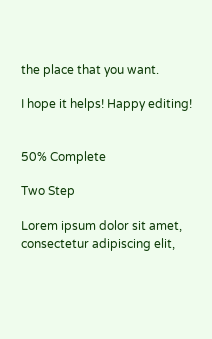the place that you want.

I hope it helps! Happy editing!


50% Complete

Two Step

Lorem ipsum dolor sit amet, consectetur adipiscing elit,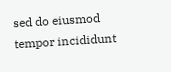sed do eiusmod tempor incididunt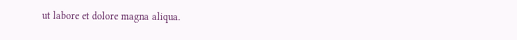ut labore et dolore magna aliqua.